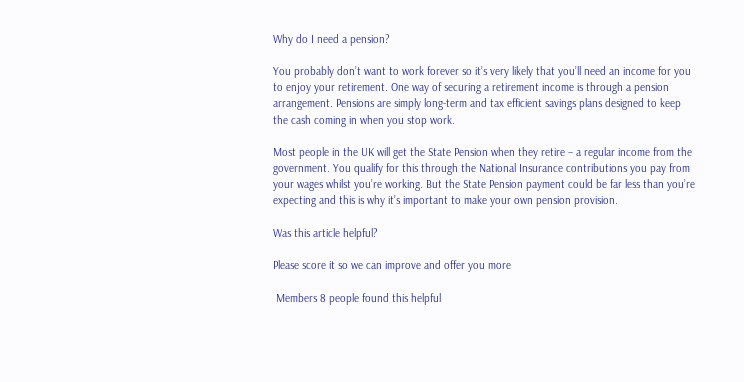Why do I need a pension?

You probably don’t want to work forever so it’s very likely that you’ll need an income for you to enjoy your retirement. One way of securing a retirement income is through a pension arrangement. Pensions are simply long-term and tax efficient savings plans designed to keep the cash coming in when you stop work.

Most people in the UK will get the State Pension when they retire – a regular income from the government. You qualify for this through the National Insurance contributions you pay from your wages whilst you’re working. But the State Pension payment could be far less than you’re expecting and this is why it’s important to make your own pension provision.

Was this article helpful?

Please score it so we can improve and offer you more

 Members 8 people found this helpful